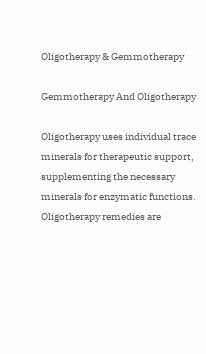Oligotherapy & Gemmotherapy

Gemmotherapy And Oligotherapy

Oligotherapy uses individual trace minerals for therapeutic support, supplementing the necessary minerals for enzymatic functions. Oligotherapy remedies are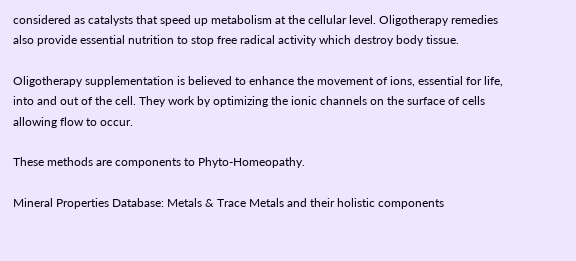considered as catalysts that speed up metabolism at the cellular level. Oligotherapy remedies also provide essential nutrition to stop free radical activity which destroy body tissue.

Oligotherapy supplementation is believed to enhance the movement of ions, essential for life, into and out of the cell. They work by optimizing the ionic channels on the surface of cells allowing flow to occur.

These methods are components to Phyto-Homeopathy.

Mineral Properties Database: Metals & Trace Metals and their holistic components